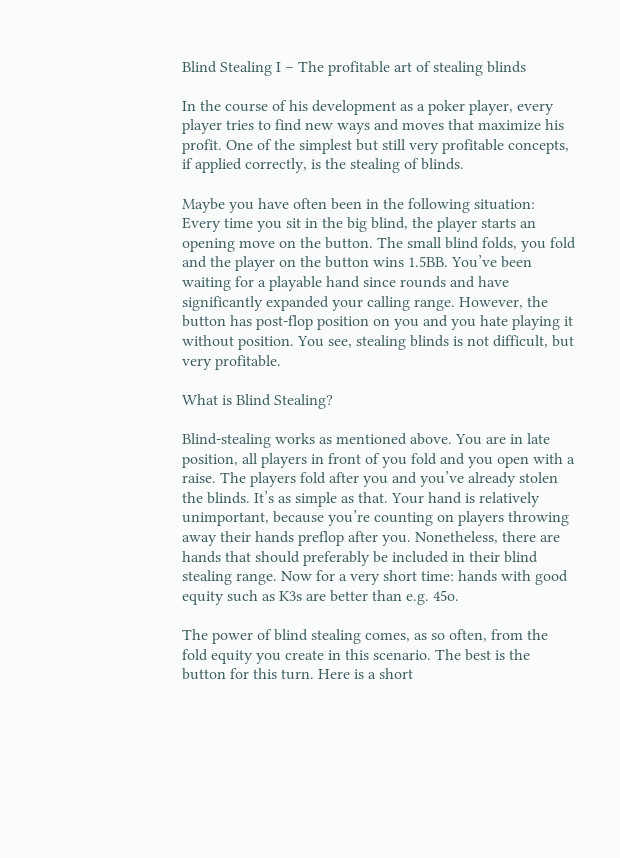Blind Stealing I – The profitable art of stealing blinds

In the course of his development as a poker player, every player tries to find new ways and moves that maximize his profit. One of the simplest but still very profitable concepts, if applied correctly, is the stealing of blinds.

Maybe you have often been in the following situation: Every time you sit in the big blind, the player starts an opening move on the button. The small blind folds, you fold and the player on the button wins 1.5BB. You’ve been waiting for a playable hand since rounds and have significantly expanded your calling range. However, the button has post-flop position on you and you hate playing it without position. You see, stealing blinds is not difficult, but very profitable.

What is Blind Stealing?

Blind-stealing works as mentioned above. You are in late position, all players in front of you fold and you open with a raise. The players fold after you and you’ve already stolen the blinds. It’s as simple as that. Your hand is relatively unimportant, because you’re counting on players throwing away their hands preflop after you. Nonetheless, there are hands that should preferably be included in their blind stealing range. Now for a very short time: hands with good equity such as K3s are better than e.g. 45o.

The power of blind stealing comes, as so often, from the fold equity you create in this scenario. The best is the button for this turn. Here is a short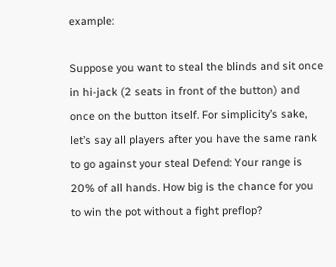example:

Suppose you want to steal the blinds and sit once in hi-jack (2 seats in front of the button) and once on the button itself. For simplicity’s sake, let’s say all players after you have the same rank to go against your steal Defend: Your range is 20% of all hands. How big is the chance for you to win the pot without a fight preflop?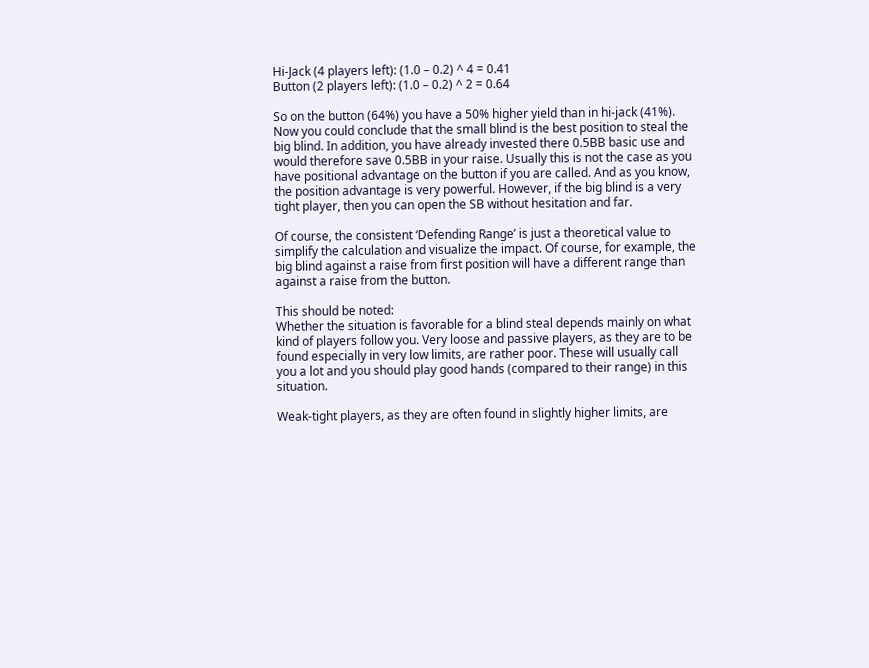Hi-Jack (4 players left): (1.0 – 0.2) ^ 4 = 0.41
Button (2 players left): (1.0 – 0.2) ^ 2 = 0.64

So on the button (64%) you have a 50% higher yield than in hi-jack (41%). Now you could conclude that the small blind is the best position to steal the big blind. In addition, you have already invested there 0.5BB basic use and would therefore save 0.5BB in your raise. Usually this is not the case as you have positional advantage on the button if you are called. And as you know, the position advantage is very powerful. However, if the big blind is a very tight player, then you can open the SB without hesitation and far.

Of course, the consistent ‘Defending Range’ is just a theoretical value to simplify the calculation and visualize the impact. Of course, for example, the big blind against a raise from first position will have a different range than against a raise from the button.

This should be noted:
Whether the situation is favorable for a blind steal depends mainly on what kind of players follow you. Very loose and passive players, as they are to be found especially in very low limits, are rather poor. These will usually call you a lot and you should play good hands (compared to their range) in this situation.

Weak-tight players, as they are often found in slightly higher limits, are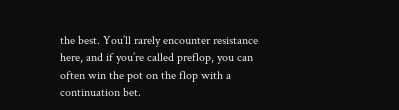the best. You’ll rarely encounter resistance here, and if you’re called preflop, you can often win the pot on the flop with a continuation bet.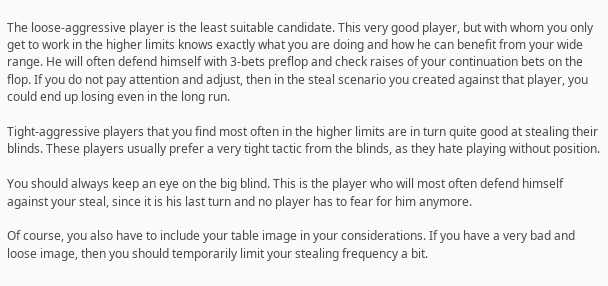The loose-aggressive player is the least suitable candidate. This very good player, but with whom you only get to work in the higher limits knows exactly what you are doing and how he can benefit from your wide range. He will often defend himself with 3-bets preflop and check raises of your continuation bets on the flop. If you do not pay attention and adjust, then in the steal scenario you created against that player, you could end up losing even in the long run.

Tight-aggressive players that you find most often in the higher limits are in turn quite good at stealing their blinds. These players usually prefer a very tight tactic from the blinds, as they hate playing without position.

You should always keep an eye on the big blind. This is the player who will most often defend himself against your steal, since it is his last turn and no player has to fear for him anymore.

Of course, you also have to include your table image in your considerations. If you have a very bad and loose image, then you should temporarily limit your stealing frequency a bit.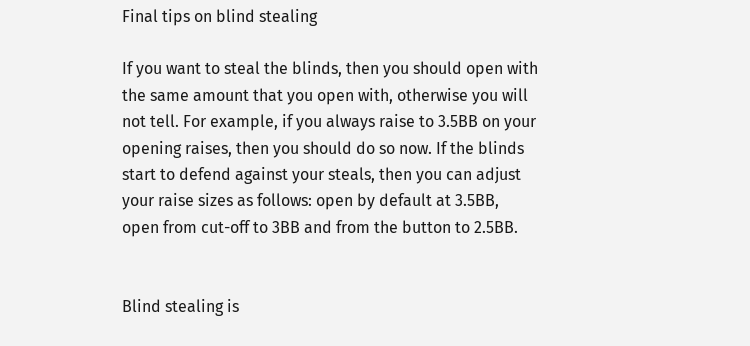Final tips on blind stealing

If you want to steal the blinds, then you should open with the same amount that you open with, otherwise you will not tell. For example, if you always raise to 3.5BB on your opening raises, then you should do so now. If the blinds start to defend against your steals, then you can adjust your raise sizes as follows: open by default at 3.5BB, open from cut-off to 3BB and from the button to 2.5BB.


Blind stealing is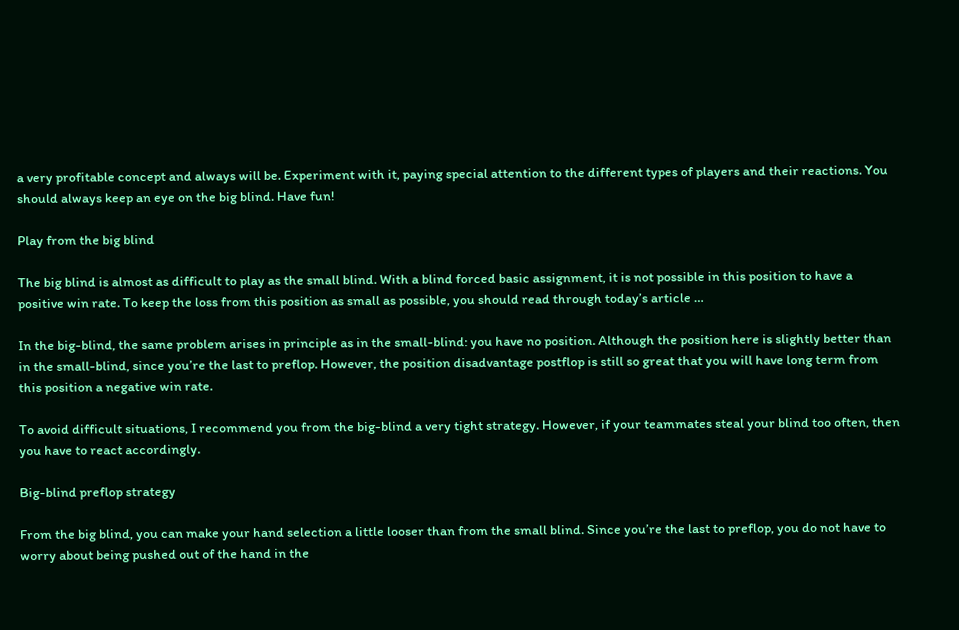a very profitable concept and always will be. Experiment with it, paying special attention to the different types of players and their reactions. You should always keep an eye on the big blind. Have fun!

Play from the big blind

The big blind is almost as difficult to play as the small blind. With a blind forced basic assignment, it is not possible in this position to have a positive win rate. To keep the loss from this position as small as possible, you should read through today’s article …

In the big-blind, the same problem arises in principle as in the small-blind: you have no position. Although the position here is slightly better than in the small-blind, since you’re the last to preflop. However, the position disadvantage postflop is still so great that you will have long term from this position a negative win rate.

To avoid difficult situations, I recommend you from the big-blind a very tight strategy. However, if your teammates steal your blind too often, then you have to react accordingly.

Big-blind preflop strategy

From the big blind, you can make your hand selection a little looser than from the small blind. Since you’re the last to preflop, you do not have to worry about being pushed out of the hand in the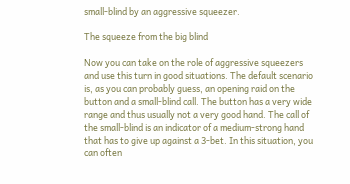small-blind by an aggressive squeezer.

The squeeze from the big blind

Now you can take on the role of aggressive squeezers and use this turn in good situations. The default scenario is, as you can probably guess, an opening raid on the button and a small-blind call. The button has a very wide range and thus usually not a very good hand. The call of the small-blind is an indicator of a medium-strong hand that has to give up against a 3-bet. In this situation, you can often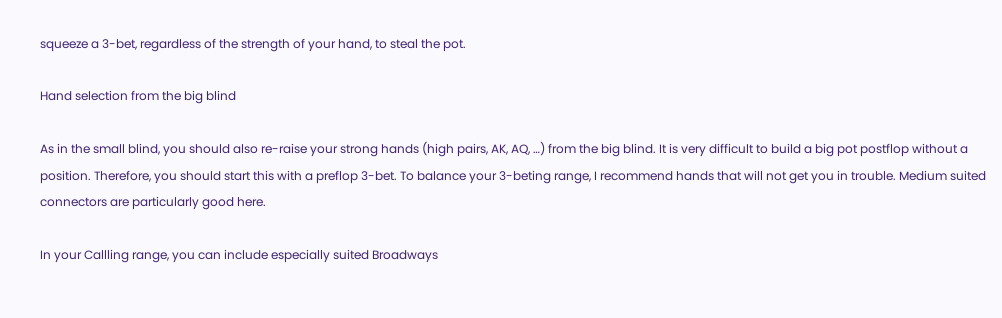squeeze a 3-bet, regardless of the strength of your hand, to steal the pot.

Hand selection from the big blind

As in the small blind, you should also re-raise your strong hands (high pairs, AK, AQ, …) from the big blind. It is very difficult to build a big pot postflop without a position. Therefore, you should start this with a preflop 3-bet. To balance your 3-beting range, I recommend hands that will not get you in trouble. Medium suited connectors are particularly good here.

In your Callling range, you can include especially suited Broadways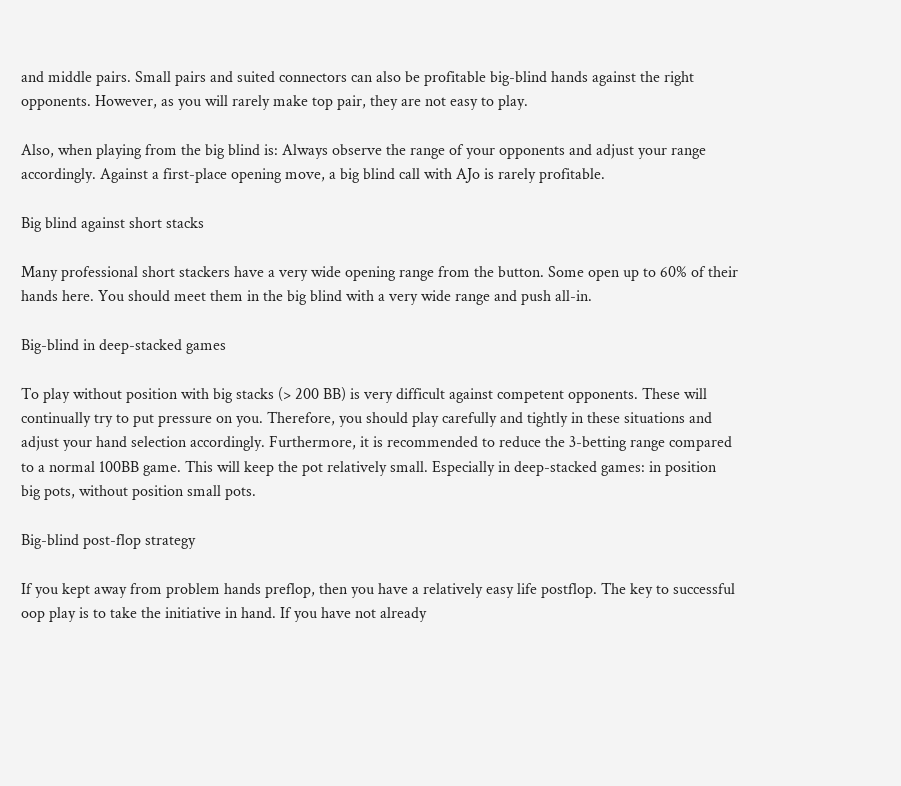and middle pairs. Small pairs and suited connectors can also be profitable big-blind hands against the right opponents. However, as you will rarely make top pair, they are not easy to play.

Also, when playing from the big blind is: Always observe the range of your opponents and adjust your range accordingly. Against a first-place opening move, a big blind call with AJo is rarely profitable.

Big blind against short stacks

Many professional short stackers have a very wide opening range from the button. Some open up to 60% of their hands here. You should meet them in the big blind with a very wide range and push all-in.

Big-blind in deep-stacked games

To play without position with big stacks (> 200 BB) is very difficult against competent opponents. These will continually try to put pressure on you. Therefore, you should play carefully and tightly in these situations and adjust your hand selection accordingly. Furthermore, it is recommended to reduce the 3-betting range compared to a normal 100BB game. This will keep the pot relatively small. Especially in deep-stacked games: in position big pots, without position small pots.

Big-blind post-flop strategy

If you kept away from problem hands preflop, then you have a relatively easy life postflop. The key to successful oop play is to take the initiative in hand. If you have not already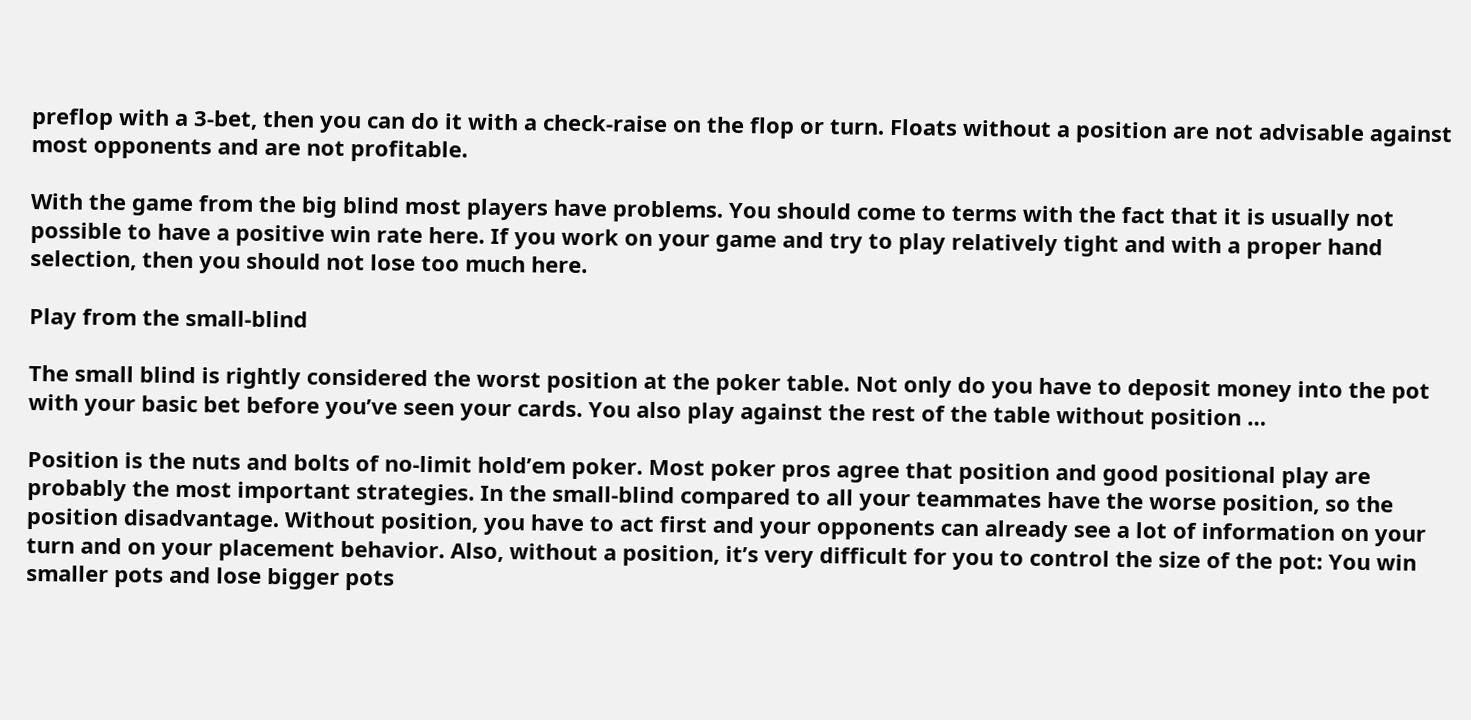preflop with a 3-bet, then you can do it with a check-raise on the flop or turn. Floats without a position are not advisable against most opponents and are not profitable.

With the game from the big blind most players have problems. You should come to terms with the fact that it is usually not possible to have a positive win rate here. If you work on your game and try to play relatively tight and with a proper hand selection, then you should not lose too much here.

Play from the small-blind

The small blind is rightly considered the worst position at the poker table. Not only do you have to deposit money into the pot with your basic bet before you’ve seen your cards. You also play against the rest of the table without position …

Position is the nuts and bolts of no-limit hold’em poker. Most poker pros agree that position and good positional play are probably the most important strategies. In the small-blind compared to all your teammates have the worse position, so the position disadvantage. Without position, you have to act first and your opponents can already see a lot of information on your turn and on your placement behavior. Also, without a position, it’s very difficult for you to control the size of the pot: You win smaller pots and lose bigger pots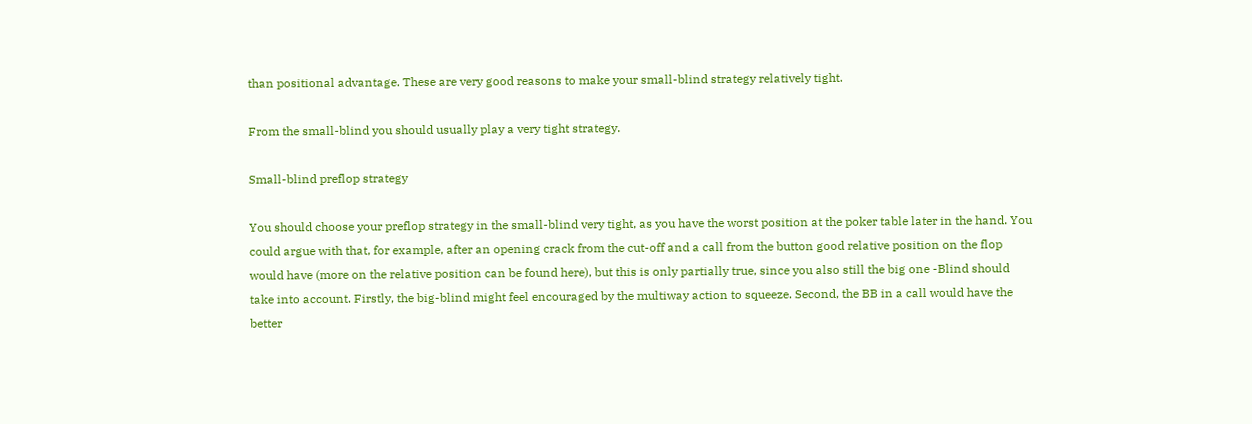than positional advantage. These are very good reasons to make your small-blind strategy relatively tight.

From the small-blind you should usually play a very tight strategy.

Small-blind preflop strategy

You should choose your preflop strategy in the small-blind very tight, as you have the worst position at the poker table later in the hand. You could argue with that, for example, after an opening crack from the cut-off and a call from the button good relative position on the flop would have (more on the relative position can be found here), but this is only partially true, since you also still the big one -Blind should take into account. Firstly, the big-blind might feel encouraged by the multiway action to squeeze. Second, the BB in a call would have the better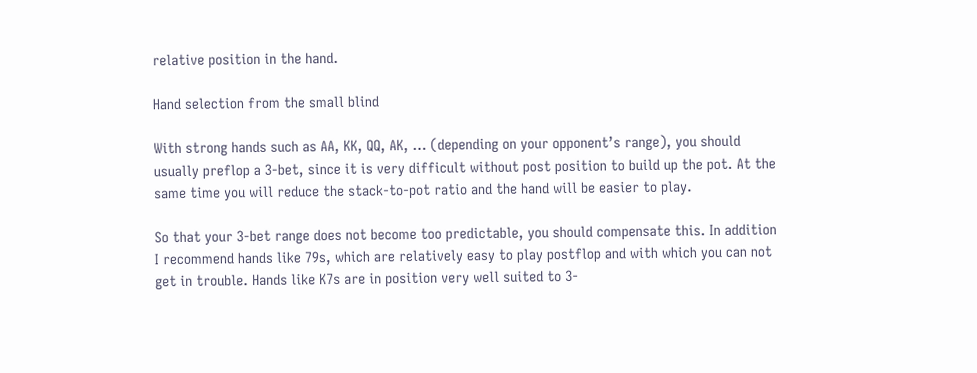relative position in the hand.

Hand selection from the small blind

With strong hands such as AA, KK, QQ, AK, … (depending on your opponent’s range), you should usually preflop a 3-bet, since it is very difficult without post position to build up the pot. At the same time you will reduce the stack-to-pot ratio and the hand will be easier to play.

So that your 3-bet range does not become too predictable, you should compensate this. In addition I recommend hands like 79s, which are relatively easy to play postflop and with which you can not get in trouble. Hands like K7s are in position very well suited to 3-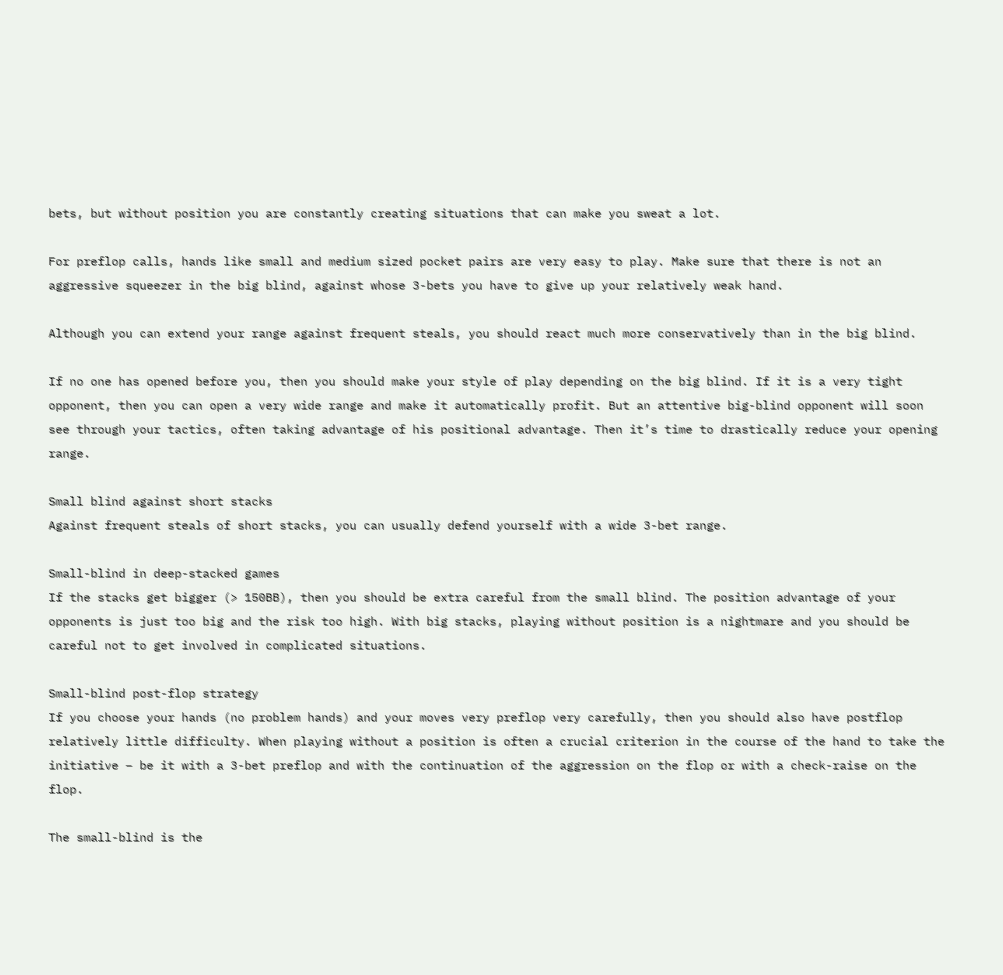bets, but without position you are constantly creating situations that can make you sweat a lot.

For preflop calls, hands like small and medium sized pocket pairs are very easy to play. Make sure that there is not an aggressive squeezer in the big blind, against whose 3-bets you have to give up your relatively weak hand.

Although you can extend your range against frequent steals, you should react much more conservatively than in the big blind.

If no one has opened before you, then you should make your style of play depending on the big blind. If it is a very tight opponent, then you can open a very wide range and make it automatically profit. But an attentive big-blind opponent will soon see through your tactics, often taking advantage of his positional advantage. Then it’s time to drastically reduce your opening range.

Small blind against short stacks
Against frequent steals of short stacks, you can usually defend yourself with a wide 3-bet range.

Small-blind in deep-stacked games
If the stacks get bigger (> 150BB), then you should be extra careful from the small blind. The position advantage of your opponents is just too big and the risk too high. With big stacks, playing without position is a nightmare and you should be careful not to get involved in complicated situations.

Small-blind post-flop strategy
If you choose your hands (no problem hands) and your moves very preflop very carefully, then you should also have postflop relatively little difficulty. When playing without a position is often a crucial criterion in the course of the hand to take the initiative – be it with a 3-bet preflop and with the continuation of the aggression on the flop or with a check-raise on the flop.

The small-blind is the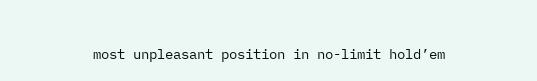most unpleasant position in no-limit hold’em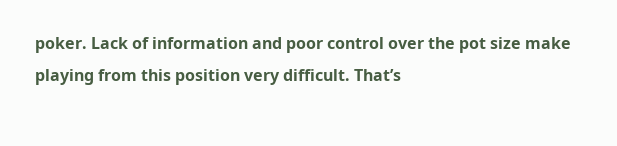poker. Lack of information and poor control over the pot size make playing from this position very difficult. That’s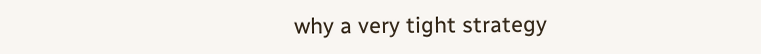why a very tight strategy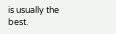is usually the best.